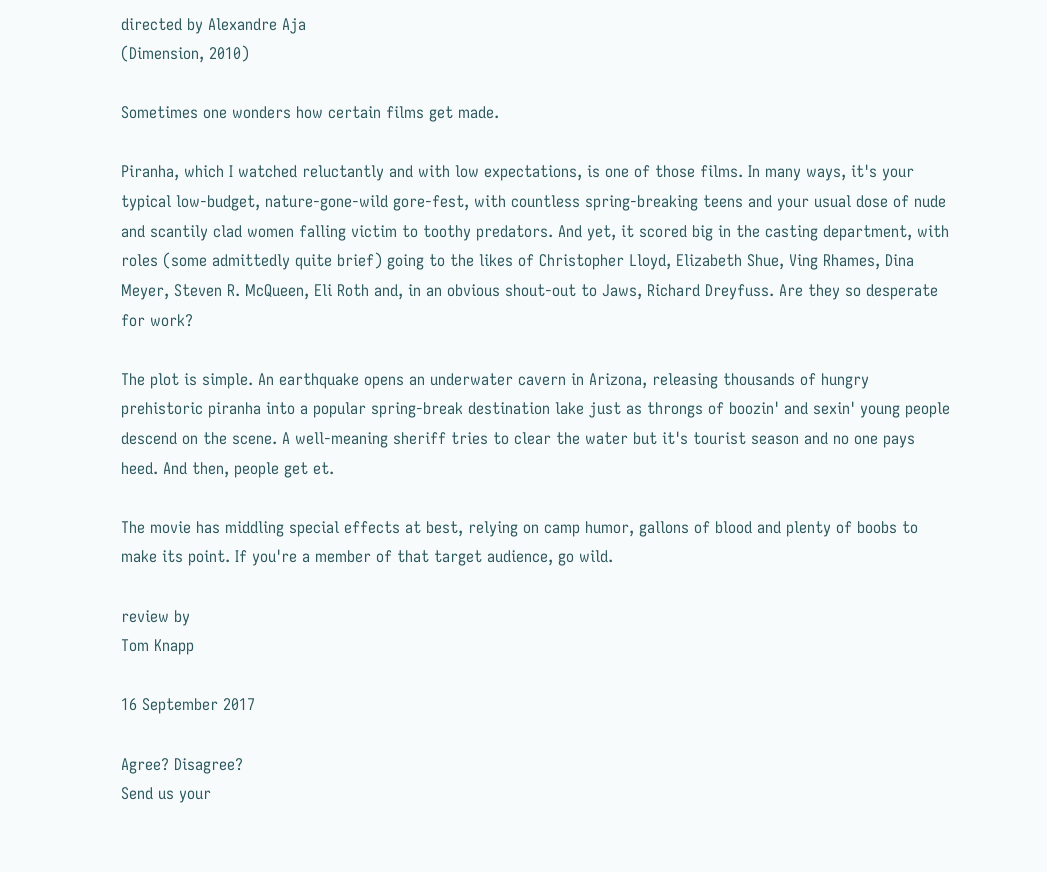directed by Alexandre Aja
(Dimension, 2010)

Sometimes one wonders how certain films get made.

Piranha, which I watched reluctantly and with low expectations, is one of those films. In many ways, it's your typical low-budget, nature-gone-wild gore-fest, with countless spring-breaking teens and your usual dose of nude and scantily clad women falling victim to toothy predators. And yet, it scored big in the casting department, with roles (some admittedly quite brief) going to the likes of Christopher Lloyd, Elizabeth Shue, Ving Rhames, Dina Meyer, Steven R. McQueen, Eli Roth and, in an obvious shout-out to Jaws, Richard Dreyfuss. Are they so desperate for work?

The plot is simple. An earthquake opens an underwater cavern in Arizona, releasing thousands of hungry prehistoric piranha into a popular spring-break destination lake just as throngs of boozin' and sexin' young people descend on the scene. A well-meaning sheriff tries to clear the water but it's tourist season and no one pays heed. And then, people get et.

The movie has middling special effects at best, relying on camp humor, gallons of blood and plenty of boobs to make its point. If you're a member of that target audience, go wild.

review by
Tom Knapp

16 September 2017

Agree? Disagree?
Send us your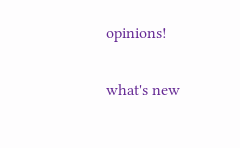opinions!

what's new